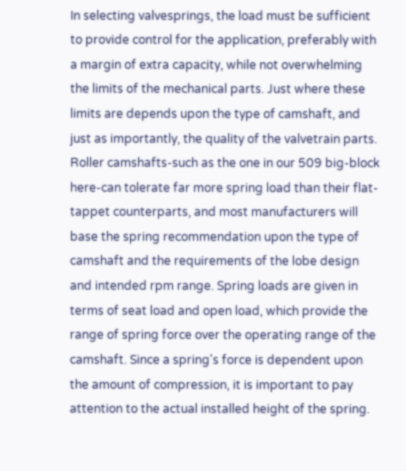In selecting valvesprings, the load must be sufficient to provide control for the application, preferably with a margin of extra capacity, while not overwhelming the limits of the mechanical parts. Just where these limits are depends upon the type of camshaft, and just as importantly, the quality of the valvetrain parts. Roller camshafts-such as the one in our 509 big-block here-can tolerate far more spring load than their flat-tappet counterparts, and most manufacturers will base the spring recommendation upon the type of camshaft and the requirements of the lobe design and intended rpm range. Spring loads are given in terms of seat load and open load, which provide the range of spring force over the operating range of the camshaft. Since a spring's force is dependent upon the amount of compression, it is important to pay attention to the actual installed height of the spring.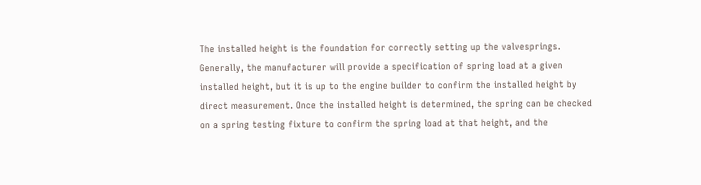The installed height is the foundation for correctly setting up the valvesprings. Generally, the manufacturer will provide a specification of spring load at a given installed height, but it is up to the engine builder to confirm the installed height by direct measurement. Once the installed height is determined, the spring can be checked on a spring testing fixture to confirm the spring load at that height, and the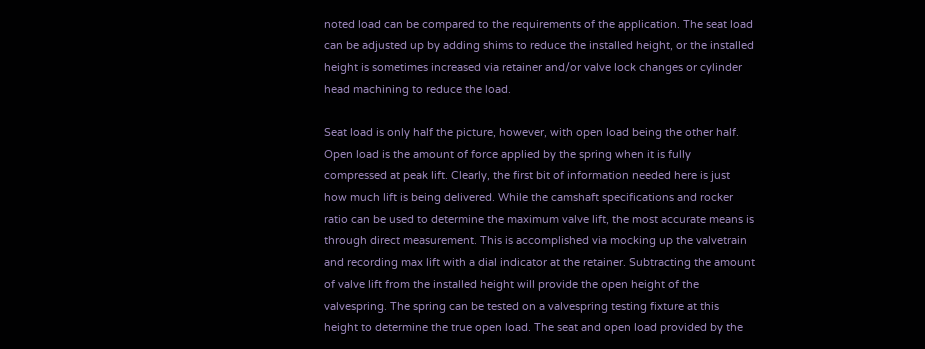noted load can be compared to the requirements of the application. The seat load can be adjusted up by adding shims to reduce the installed height, or the installed height is sometimes increased via retainer and/or valve lock changes or cylinder head machining to reduce the load.

Seat load is only half the picture, however, with open load being the other half. Open load is the amount of force applied by the spring when it is fully compressed at peak lift. Clearly, the first bit of information needed here is just how much lift is being delivered. While the camshaft specifications and rocker ratio can be used to determine the maximum valve lift, the most accurate means is through direct measurement. This is accomplished via mocking up the valvetrain and recording max lift with a dial indicator at the retainer. Subtracting the amount of valve lift from the installed height will provide the open height of the valvespring. The spring can be tested on a valvespring testing fixture at this height to determine the true open load. The seat and open load provided by the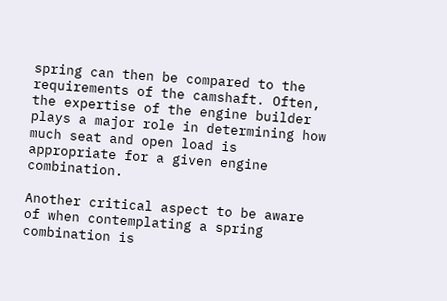spring can then be compared to the requirements of the camshaft. Often, the expertise of the engine builder plays a major role in determining how much seat and open load is appropriate for a given engine combination.

Another critical aspect to be aware of when contemplating a spring combination is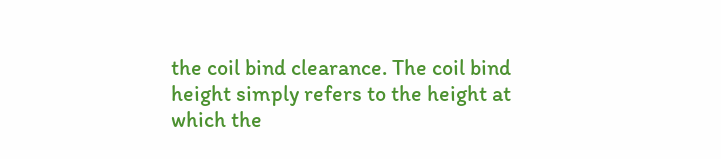the coil bind clearance. The coil bind height simply refers to the height at which the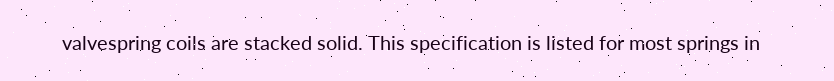valvespring coils are stacked solid. This specification is listed for most springs in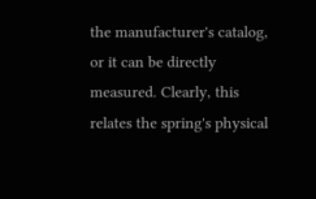the manufacturer's catalog, or it can be directly measured. Clearly, this relates the spring's physical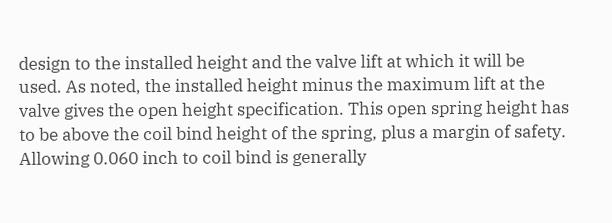design to the installed height and the valve lift at which it will be used. As noted, the installed height minus the maximum lift at the valve gives the open height specification. This open spring height has to be above the coil bind height of the spring, plus a margin of safety. Allowing 0.060 inch to coil bind is generally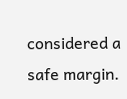considered a safe margin.